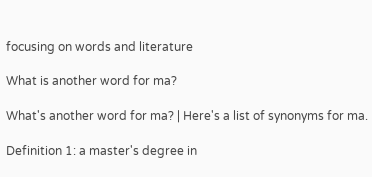focusing on words and literature

What is another word for ma?

What's another word for ma? | Here's a list of synonyms for ma.

Definition 1: a master's degree in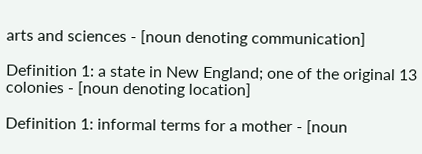arts and sciences - [noun denoting communication]

Definition 1: a state in New England; one of the original 13 colonies - [noun denoting location]

Definition 1: informal terms for a mother - [noun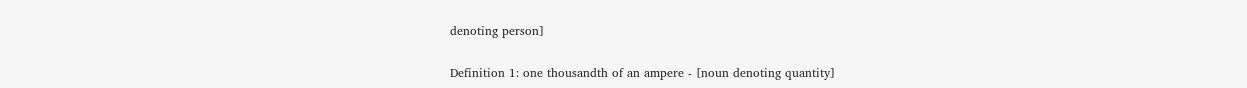denoting person]

Definition 1: one thousandth of an ampere - [noun denoting quantity]